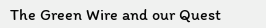The Green Wire and our Quest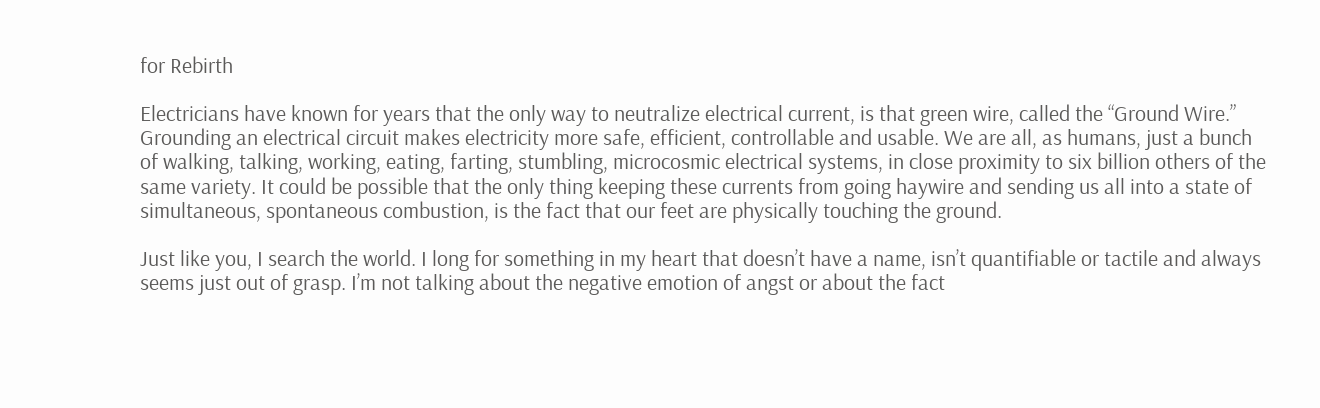for Rebirth

Electricians have known for years that the only way to neutralize electrical current, is that green wire, called the “Ground Wire.” Grounding an electrical circuit makes electricity more safe, efficient, controllable and usable. We are all, as humans, just a bunch of walking, talking, working, eating, farting, stumbling, microcosmic electrical systems, in close proximity to six billion others of the same variety. It could be possible that the only thing keeping these currents from going haywire and sending us all into a state of simultaneous, spontaneous combustion, is the fact that our feet are physically touching the ground.

Just like you, I search the world. I long for something in my heart that doesn’t have a name, isn’t quantifiable or tactile and always seems just out of grasp. I’m not talking about the negative emotion of angst or about the fact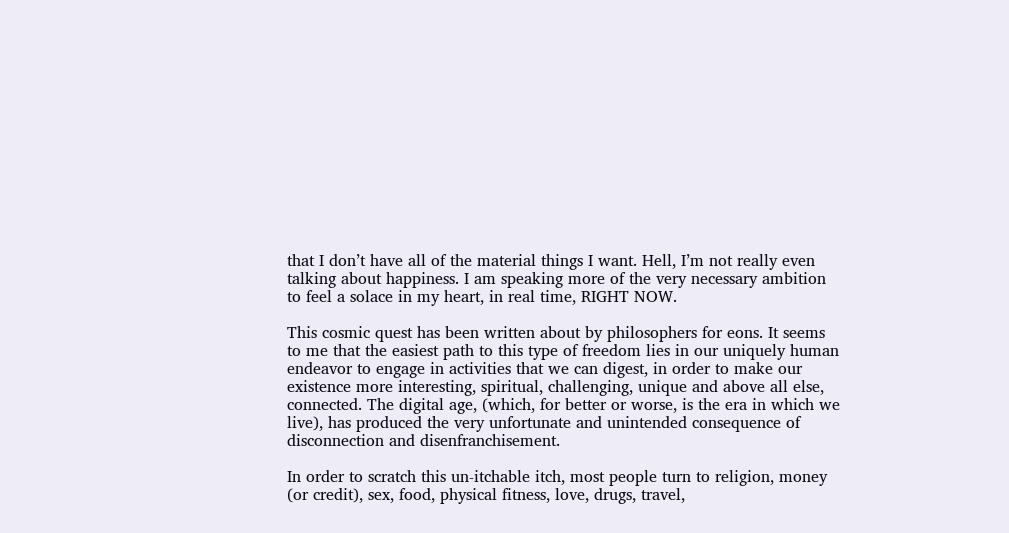that I don’t have all of the material things I want. Hell, I’m not really even talking about happiness. I am speaking more of the very necessary ambition to feel a solace in my heart, in real time, RIGHT NOW.

This cosmic quest has been written about by philosophers for eons. It seems to me that the easiest path to this type of freedom lies in our uniquely human endeavor to engage in activities that we can digest, in order to make our existence more interesting, spiritual, challenging, unique and above all else, connected. The digital age, (which, for better or worse, is the era in which we live), has produced the very unfortunate and unintended consequence of disconnection and disenfranchisement.

In order to scratch this un-itchable itch, most people turn to religion, money (or credit), sex, food, physical fitness, love, drugs, travel,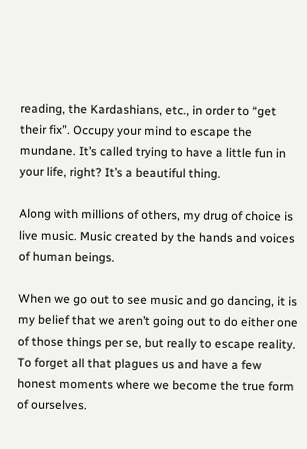reading, the Kardashians, etc., in order to “get their fix”. Occupy your mind to escape the mundane. It’s called trying to have a little fun in your life, right? It’s a beautiful thing.

Along with millions of others, my drug of choice is live music. Music created by the hands and voices of human beings.

When we go out to see music and go dancing, it is my belief that we aren’t going out to do either one of those things per se, but really to escape reality. To forget all that plagues us and have a few honest moments where we become the true form of ourselves.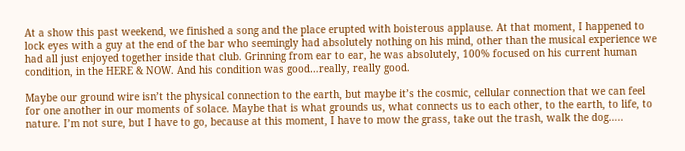At a show this past weekend, we finished a song and the place erupted with boisterous applause. At that moment, I happened to lock eyes with a guy at the end of the bar who seemingly had absolutely nothing on his mind, other than the musical experience we had all just enjoyed together inside that club. Grinning from ear to ear, he was absolutely, 100% focused on his current human condition, in the HERE & NOW. And his condition was good…really, really good.

Maybe our ground wire isn’t the physical connection to the earth, but maybe it’s the cosmic, cellular connection that we can feel for one another in our moments of solace. Maybe that is what grounds us, what connects us to each other, to the earth, to life, to nature. I’m not sure, but I have to go, because at this moment, I have to mow the grass, take out the trash, walk the dog…..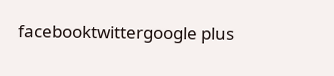facebooktwittergoogle plus